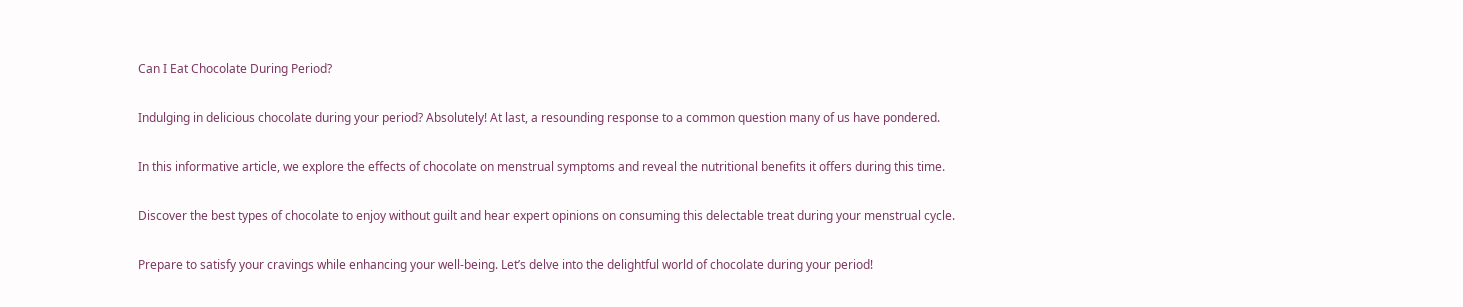Can I Eat Chocolate During Period?

Indulging in delicious chocolate during your period? Absolutely! At last, a resounding response to a common question many of us have pondered.

In this informative article, we explore the effects of chocolate on menstrual symptoms and reveal the nutritional benefits it offers during this time.

Discover the best types of chocolate to enjoy without guilt and hear expert opinions on consuming this delectable treat during your menstrual cycle.

Prepare to satisfy your cravings while enhancing your well-being. Let’s delve into the delightful world of chocolate during your period!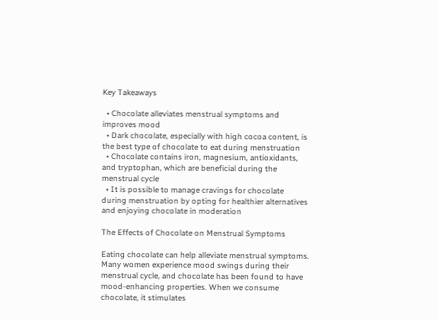Key Takeaways

  • Chocolate alleviates menstrual symptoms and improves mood
  • Dark chocolate, especially with high cocoa content, is the best type of chocolate to eat during menstruation
  • Chocolate contains iron, magnesium, antioxidants, and tryptophan, which are beneficial during the menstrual cycle
  • It is possible to manage cravings for chocolate during menstruation by opting for healthier alternatives and enjoying chocolate in moderation

The Effects of Chocolate on Menstrual Symptoms

Eating chocolate can help alleviate menstrual symptoms. Many women experience mood swings during their menstrual cycle, and chocolate has been found to have mood-enhancing properties. When we consume chocolate, it stimulates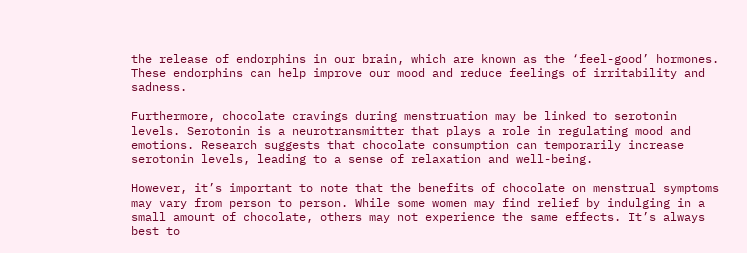the release of endorphins in our brain, which are known as the ‘feel-good’ hormones. These endorphins can help improve our mood and reduce feelings of irritability and sadness.

Furthermore, chocolate cravings during menstruation may be linked to serotonin levels. Serotonin is a neurotransmitter that plays a role in regulating mood and emotions. Research suggests that chocolate consumption can temporarily increase serotonin levels, leading to a sense of relaxation and well-being.

However, it’s important to note that the benefits of chocolate on menstrual symptoms may vary from person to person. While some women may find relief by indulging in a small amount of chocolate, others may not experience the same effects. It’s always best to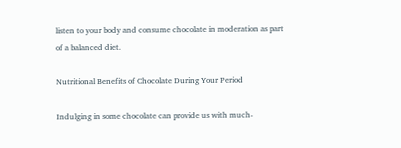listen to your body and consume chocolate in moderation as part of a balanced diet.

Nutritional Benefits of Chocolate During Your Period

Indulging in some chocolate can provide us with much-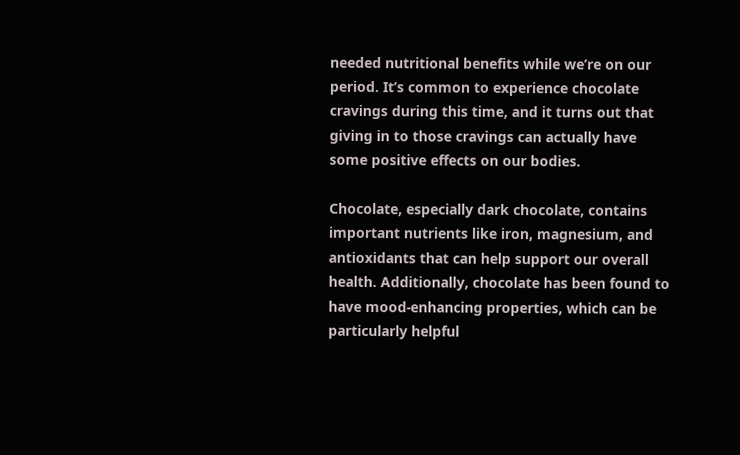needed nutritional benefits while we’re on our period. It’s common to experience chocolate cravings during this time, and it turns out that giving in to those cravings can actually have some positive effects on our bodies.

Chocolate, especially dark chocolate, contains important nutrients like iron, magnesium, and antioxidants that can help support our overall health. Additionally, chocolate has been found to have mood-enhancing properties, which can be particularly helpful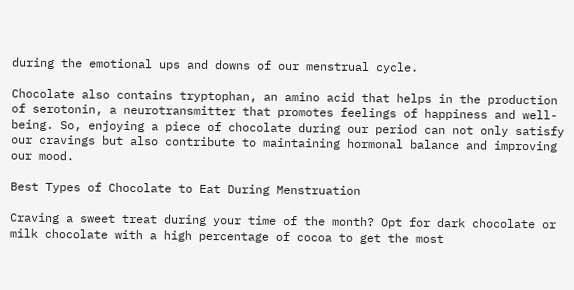during the emotional ups and downs of our menstrual cycle.

Chocolate also contains tryptophan, an amino acid that helps in the production of serotonin, a neurotransmitter that promotes feelings of happiness and well-being. So, enjoying a piece of chocolate during our period can not only satisfy our cravings but also contribute to maintaining hormonal balance and improving our mood.

Best Types of Chocolate to Eat During Menstruation

Craving a sweet treat during your time of the month? Opt for dark chocolate or milk chocolate with a high percentage of cocoa to get the most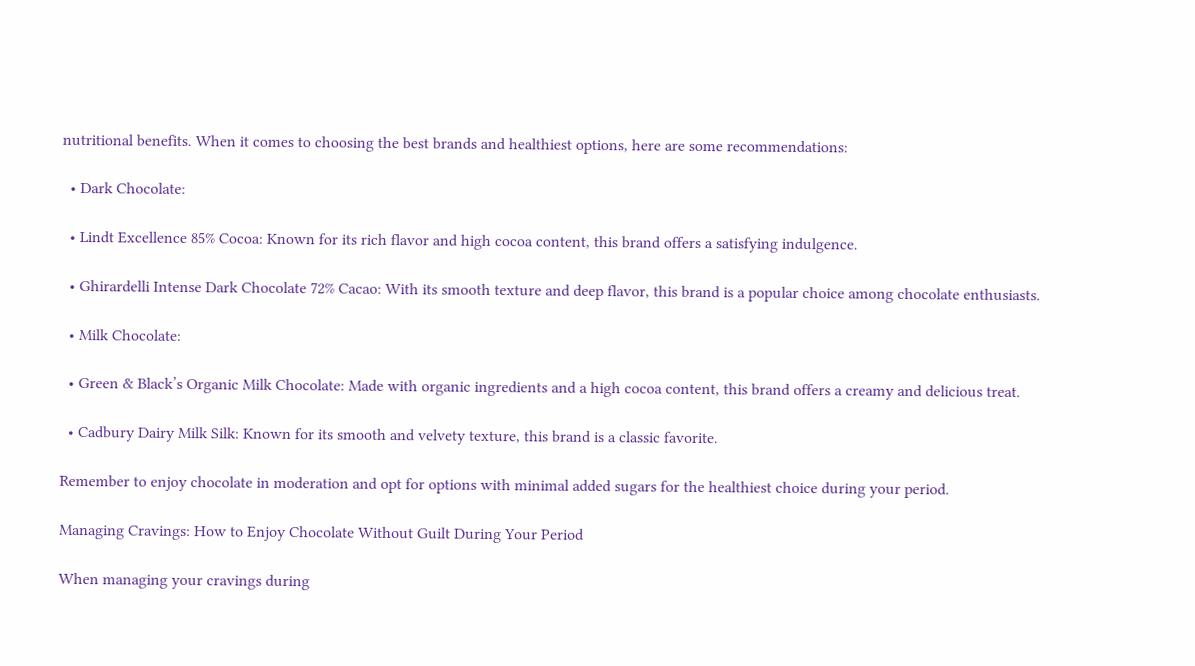nutritional benefits. When it comes to choosing the best brands and healthiest options, here are some recommendations:

  • Dark Chocolate:

  • Lindt Excellence 85% Cocoa: Known for its rich flavor and high cocoa content, this brand offers a satisfying indulgence.

  • Ghirardelli Intense Dark Chocolate 72% Cacao: With its smooth texture and deep flavor, this brand is a popular choice among chocolate enthusiasts.

  • Milk Chocolate:

  • Green & Black’s Organic Milk Chocolate: Made with organic ingredients and a high cocoa content, this brand offers a creamy and delicious treat.

  • Cadbury Dairy Milk Silk: Known for its smooth and velvety texture, this brand is a classic favorite.

Remember to enjoy chocolate in moderation and opt for options with minimal added sugars for the healthiest choice during your period.

Managing Cravings: How to Enjoy Chocolate Without Guilt During Your Period

When managing your cravings during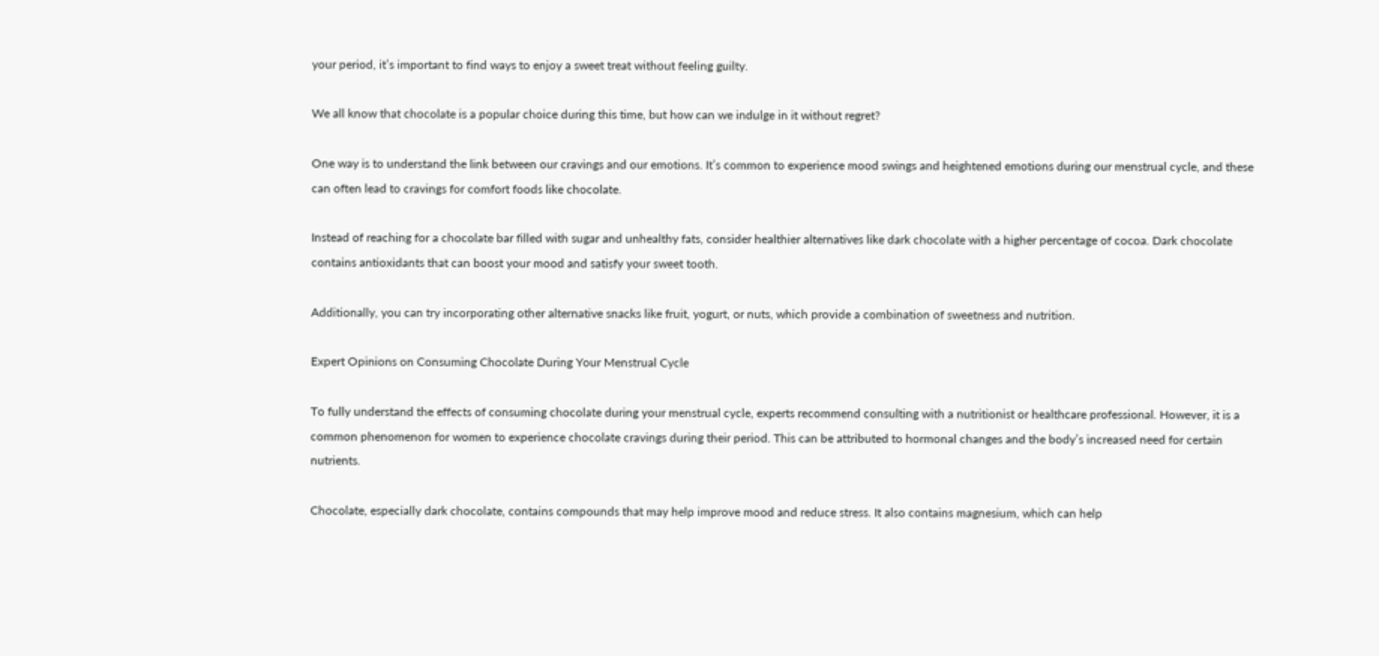your period, it’s important to find ways to enjoy a sweet treat without feeling guilty.

We all know that chocolate is a popular choice during this time, but how can we indulge in it without regret?

One way is to understand the link between our cravings and our emotions. It’s common to experience mood swings and heightened emotions during our menstrual cycle, and these can often lead to cravings for comfort foods like chocolate.

Instead of reaching for a chocolate bar filled with sugar and unhealthy fats, consider healthier alternatives like dark chocolate with a higher percentage of cocoa. Dark chocolate contains antioxidants that can boost your mood and satisfy your sweet tooth.

Additionally, you can try incorporating other alternative snacks like fruit, yogurt, or nuts, which provide a combination of sweetness and nutrition.

Expert Opinions on Consuming Chocolate During Your Menstrual Cycle

To fully understand the effects of consuming chocolate during your menstrual cycle, experts recommend consulting with a nutritionist or healthcare professional. However, it is a common phenomenon for women to experience chocolate cravings during their period. This can be attributed to hormonal changes and the body’s increased need for certain nutrients.

Chocolate, especially dark chocolate, contains compounds that may help improve mood and reduce stress. It also contains magnesium, which can help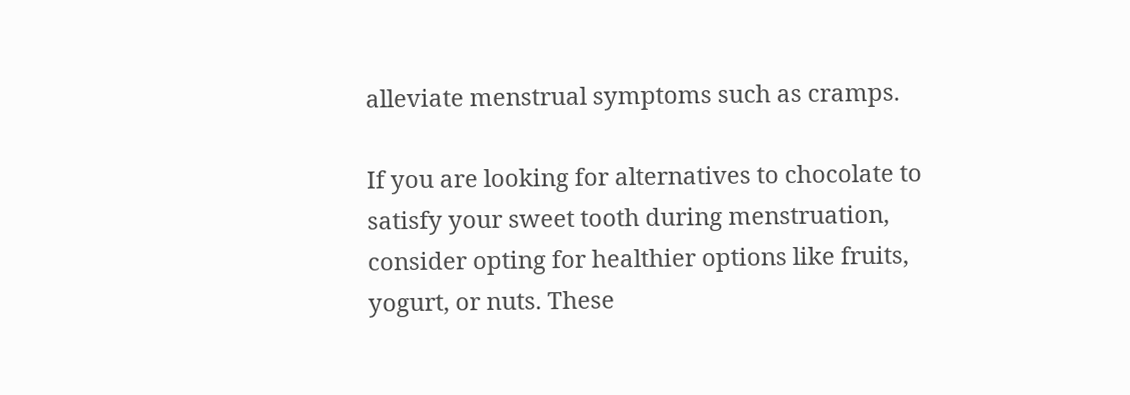alleviate menstrual symptoms such as cramps.

If you are looking for alternatives to chocolate to satisfy your sweet tooth during menstruation, consider opting for healthier options like fruits, yogurt, or nuts. These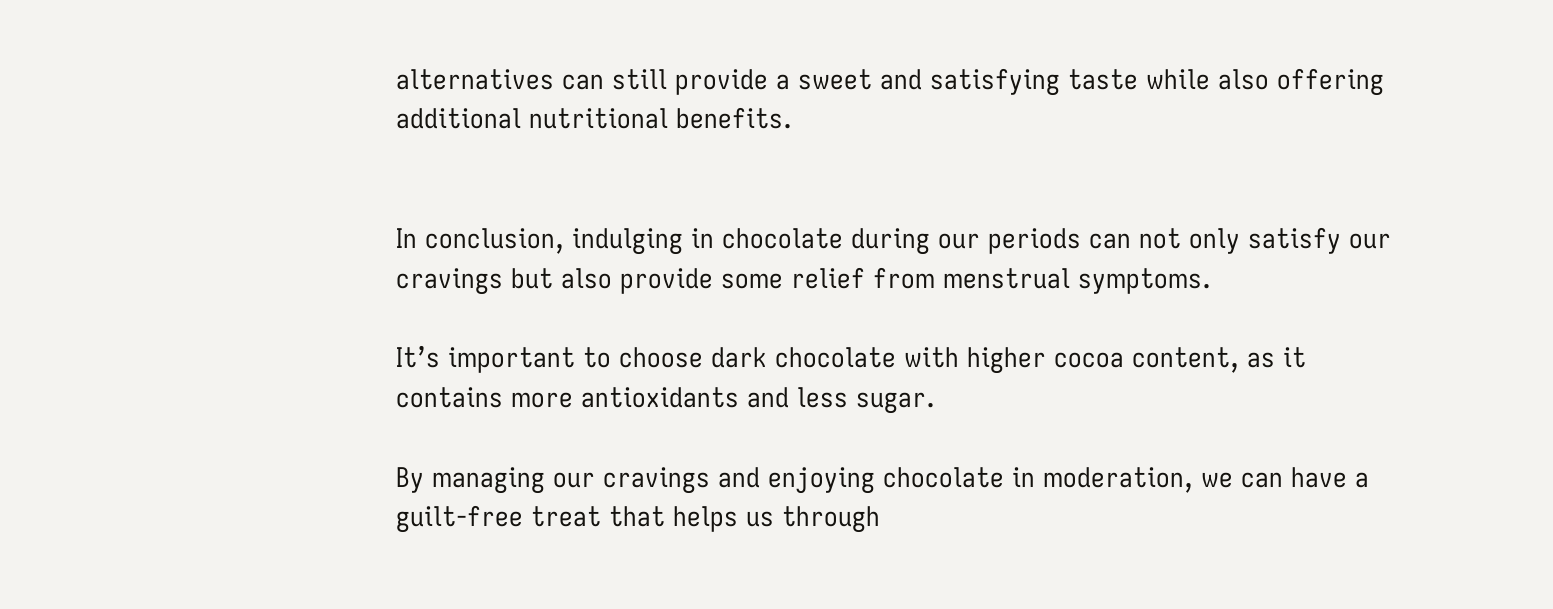alternatives can still provide a sweet and satisfying taste while also offering additional nutritional benefits.


In conclusion, indulging in chocolate during our periods can not only satisfy our cravings but also provide some relief from menstrual symptoms.

It’s important to choose dark chocolate with higher cocoa content, as it contains more antioxidants and less sugar.

By managing our cravings and enjoying chocolate in moderation, we can have a guilt-free treat that helps us through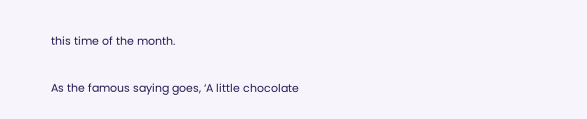this time of the month.

As the famous saying goes, ‘A little chocolate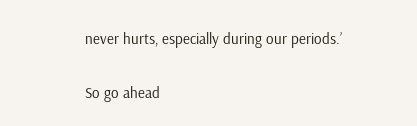never hurts, especially during our periods.’

So go ahead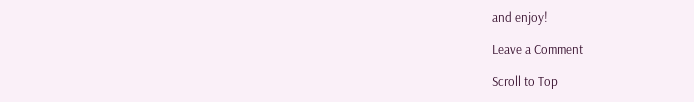and enjoy!

Leave a Comment

Scroll to Top